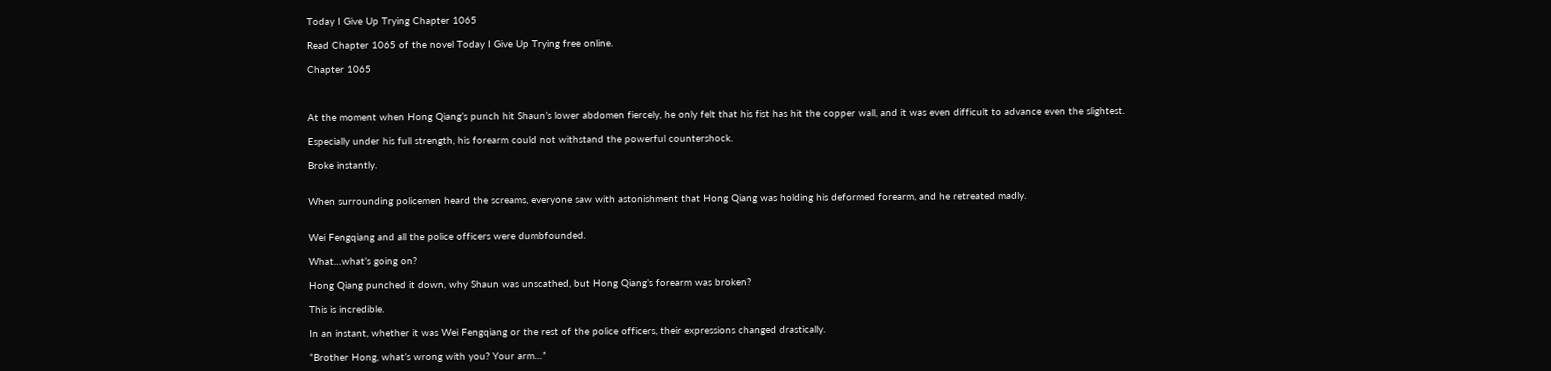Today I Give Up Trying Chapter 1065

Read Chapter 1065 of the novel Today I Give Up Trying free online.

Chapter 1065



At the moment when Hong Qiang’s punch hit Shaun’s lower abdomen fiercely, he only felt that his fist has hit the copper wall, and it was even difficult to advance even the slightest.

Especially under his full strength, his forearm could not withstand the powerful countershock.

Broke instantly.


When surrounding policemen heard the screams, everyone saw with astonishment that Hong Qiang was holding his deformed forearm, and he retreated madly.


Wei Fengqiang and all the police officers were dumbfounded.

What…what’s going on?

Hong Qiang punched it down, why Shaun was unscathed, but Hong Qiang’s forearm was broken?

This is incredible.

In an instant, whether it was Wei Fengqiang or the rest of the police officers, their expressions changed drastically.

“Brother Hong, what’s wrong with you? Your arm…”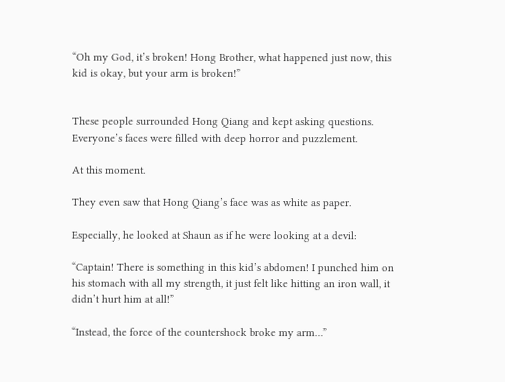“Oh my God, it’s broken! Hong Brother, what happened just now, this kid is okay, but your arm is broken!”


These people surrounded Hong Qiang and kept asking questions. Everyone’s faces were filled with deep horror and puzzlement.

At this moment.

They even saw that Hong Qiang’s face was as white as paper.

Especially, he looked at Shaun as if he were looking at a devil:

“Captain! There is something in this kid’s abdomen! I punched him on his stomach with all my strength, it just felt like hitting an iron wall, it didn’t hurt him at all!”

“Instead, the force of the countershock broke my arm…”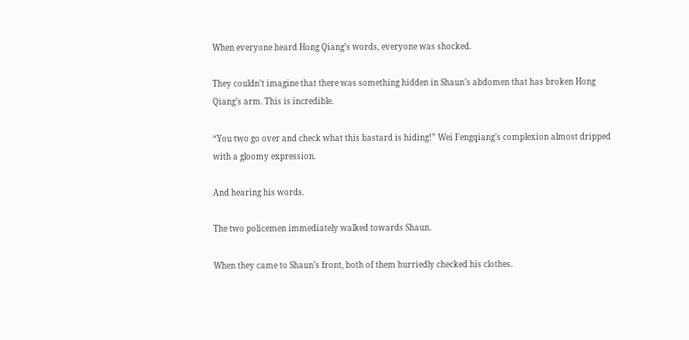When everyone heard Hong Qiang’s words, everyone was shocked.

They couldn’t imagine that there was something hidden in Shaun’s abdomen that has broken Hong Qiang’s arm. This is incredible.

“You two go over and check what this bastard is hiding!” Wei Fengqiang’s complexion almost dripped with a gloomy expression.

And hearing his words.

The two policemen immediately walked towards Shaun.

When they came to Shaun’s front, both of them hurriedly checked his clothes.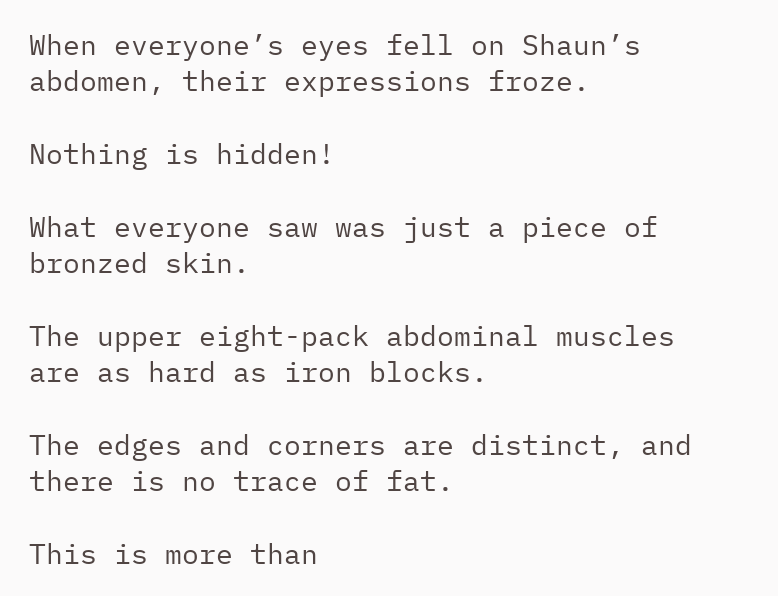When everyone’s eyes fell on Shaun’s abdomen, their expressions froze.

Nothing is hidden!

What everyone saw was just a piece of bronzed skin.

The upper eight-pack abdominal muscles are as hard as iron blocks.

The edges and corners are distinct, and there is no trace of fat.

This is more than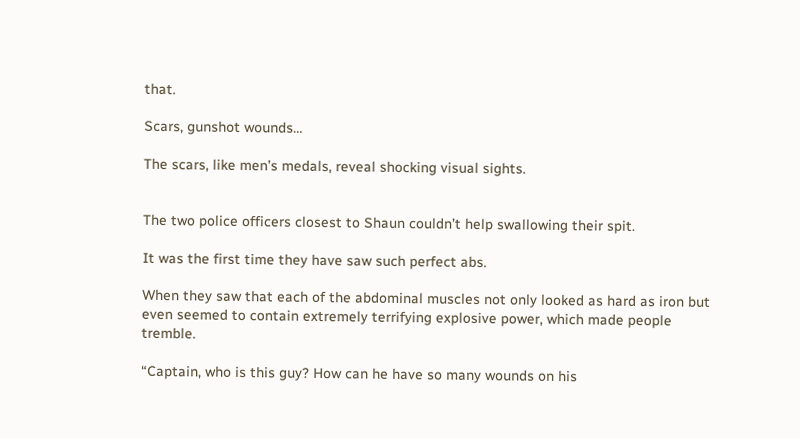that.

Scars, gunshot wounds…

The scars, like men’s medals, reveal shocking visual sights.


The two police officers closest to Shaun couldn’t help swallowing their spit.

It was the first time they have saw such perfect abs.

When they saw that each of the abdominal muscles not only looked as hard as iron but even seemed to contain extremely terrifying explosive power, which made people tremble.

“Captain, who is this guy? How can he have so many wounds on his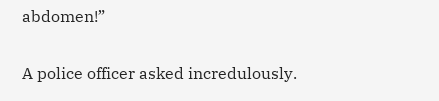abdomen!”

A police officer asked incredulously.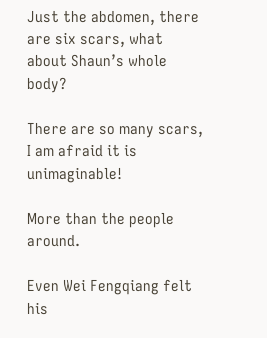Just the abdomen, there are six scars, what about Shaun’s whole body?

There are so many scars, I am afraid it is unimaginable!

More than the people around.

Even Wei Fengqiang felt his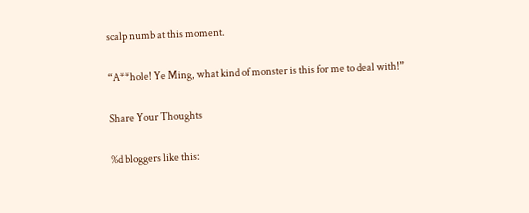scalp numb at this moment.

“A**hole! Ye Ming, what kind of monster is this for me to deal with!”

Share Your Thoughts

%d bloggers like this: